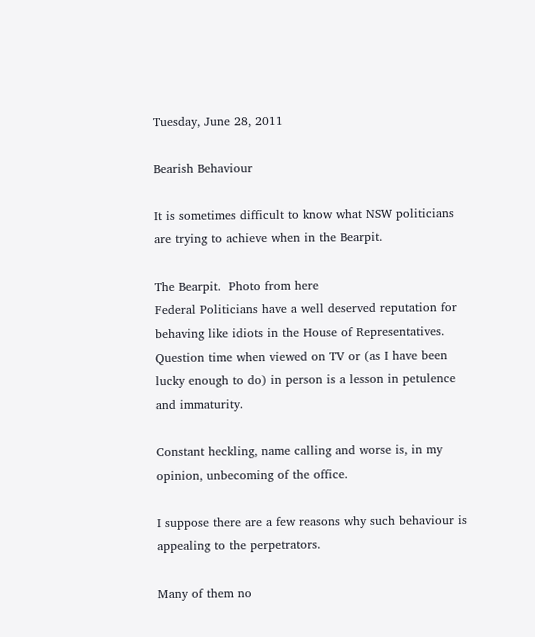Tuesday, June 28, 2011

Bearish Behaviour

It is sometimes difficult to know what NSW politicians are trying to achieve when in the Bearpit.

The Bearpit.  Photo from here
Federal Politicians have a well deserved reputation for behaving like idiots in the House of Representatives.  Question time when viewed on TV or (as I have been lucky enough to do) in person is a lesson in petulence and immaturity.

Constant heckling, name calling and worse is, in my opinion, unbecoming of the office.

I suppose there are a few reasons why such behaviour is appealing to the perpetrators.

Many of them no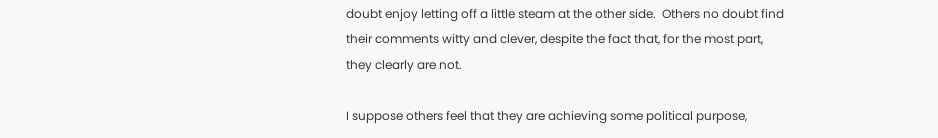doubt enjoy letting off a little steam at the other side.  Others no doubt find their comments witty and clever, despite the fact that, for the most part, they clearly are not.

I suppose others feel that they are achieving some political purpose,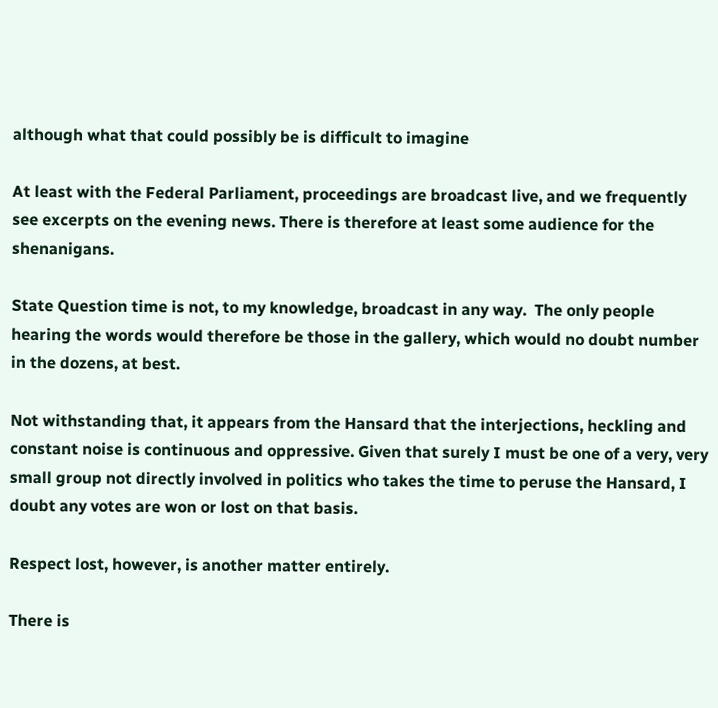although what that could possibly be is difficult to imagine

At least with the Federal Parliament, proceedings are broadcast live, and we frequently see excerpts on the evening news. There is therefore at least some audience for the shenanigans.

State Question time is not, to my knowledge, broadcast in any way.  The only people hearing the words would therefore be those in the gallery, which would no doubt number in the dozens, at best.

Not withstanding that, it appears from the Hansard that the interjections, heckling and constant noise is continuous and oppressive. Given that surely I must be one of a very, very small group not directly involved in politics who takes the time to peruse the Hansard, I doubt any votes are won or lost on that basis.

Respect lost, however, is another matter entirely.

There is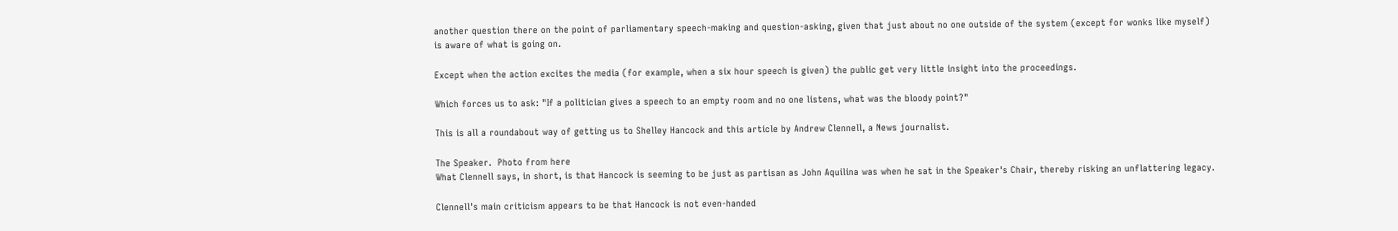another question there on the point of parliamentary speech-making and question-asking, given that just about no one outside of the system (except for wonks like myself) is aware of what is going on.

Except when the action excites the media (for example, when a six hour speech is given) the public get very little insight into the proceedings.

Which forces us to ask: "If a politician gives a speech to an empty room and no one listens, what was the bloody point?"

This is all a roundabout way of getting us to Shelley Hancock and this article by Andrew Clennell, a News journalist.

The Speaker.  Photo from here
What Clennell says, in short, is that Hancock is seeming to be just as partisan as John Aquilina was when he sat in the Speaker's Chair, thereby risking an unflattering legacy.

Clennell's main criticism appears to be that Hancock is not even-handed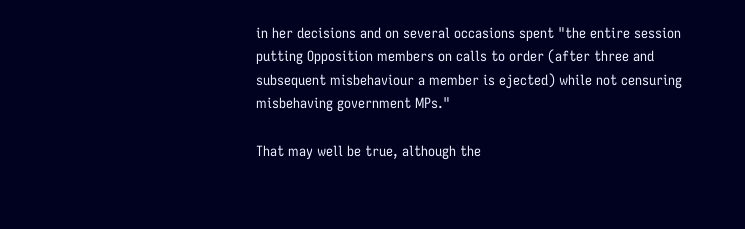in her decisions and on several occasions spent "the entire session putting Opposition members on calls to order (after three and subsequent misbehaviour a member is ejected) while not censuring misbehaving government MPs."

That may well be true, although the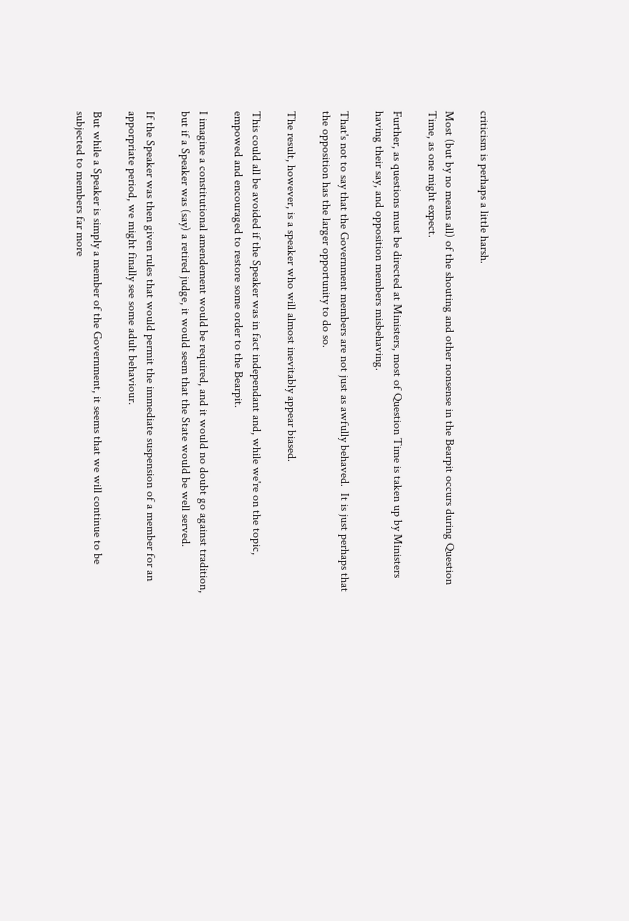criticism is perhaps a little harsh.

Most (but by no means all) of the shouting and other nonsense in the Bearpit occurs during Question Time, as one might expect.

Further, as questions must be directed at Ministers, most of Question Time is taken up by Ministers having their say, and opposition members misbehaving.

That's not to say that the Government members are not just as awfully behaved.  It is just perhaps that the opposition has the larger opportunity to do so.

The result, however, is a speaker who will almost inevitably appear biased.

This could all be avoided if the Speaker was in fact independant and, while we're on the topic, empowed and encouraged to restore some order to the Bearpit.

I imagine a constitutional amendement would be required, and it would no doubt go against tradition, but if a Speaker was (say) a retired judge, it would seem that the State would be well served.

If the Speaker was then given rules that would permit the immediate suspension of a member for an apporpriate period, we might finally see some adult behaviour.

But while a Speaker is simply a member of the Government, it seems that we will continue to be subjected to members far more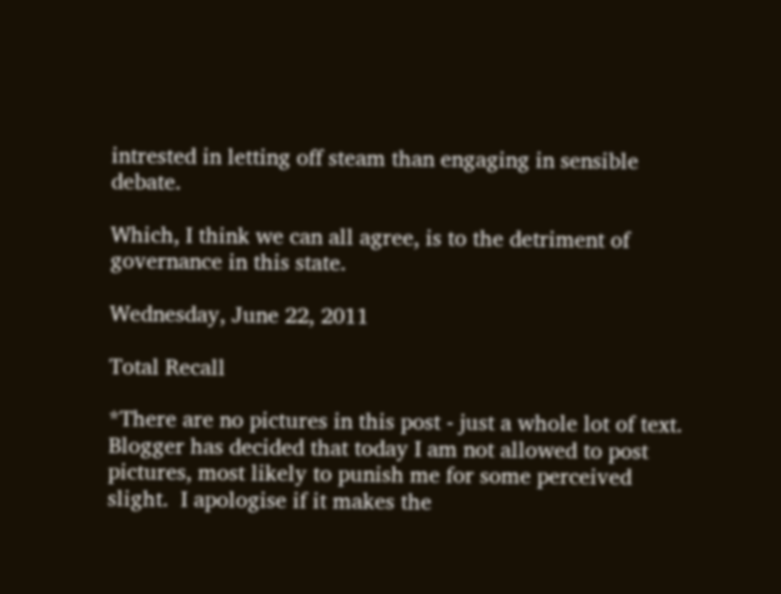intrested in letting off steam than engaging in sensible debate.

Which, I think we can all agree, is to the detriment of governance in this state.

Wednesday, June 22, 2011

Total Recall

*There are no pictures in this post - just a whole lot of text.  Blogger has decided that today I am not allowed to post pictures, most likely to punish me for some perceived slight.  I apologise if it makes the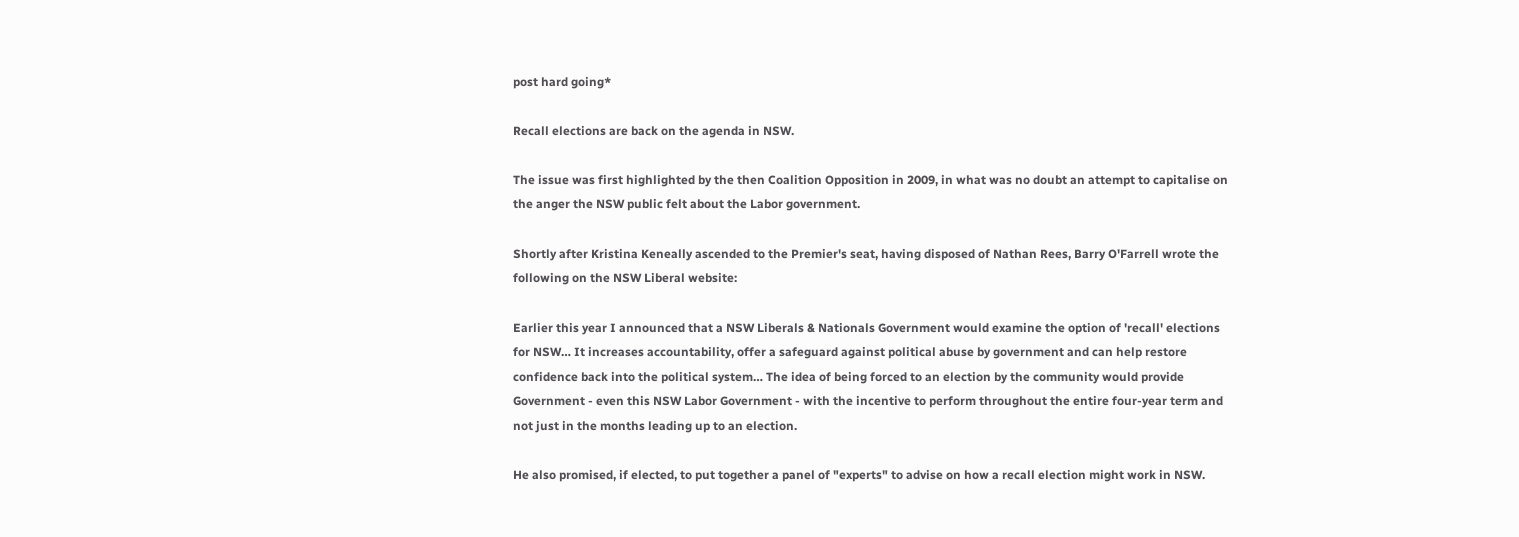post hard going*

Recall elections are back on the agenda in NSW.

The issue was first highlighted by the then Coalition Opposition in 2009, in what was no doubt an attempt to capitalise on the anger the NSW public felt about the Labor government.

Shortly after Kristina Keneally ascended to the Premier's seat, having disposed of Nathan Rees, Barry O'Farrell wrote the following on the NSW Liberal website:

Earlier this year I announced that a NSW Liberals & Nationals Government would examine the option of 'recall' elections for NSW… It increases accountability, offer a safeguard against political abuse by government and can help restore confidence back into the political system… The idea of being forced to an election by the community would provide Government - even this NSW Labor Government - with the incentive to perform throughout the entire four-year term and not just in the months leading up to an election.

He also promised, if elected, to put together a panel of "experts" to advise on how a recall election might work in NSW.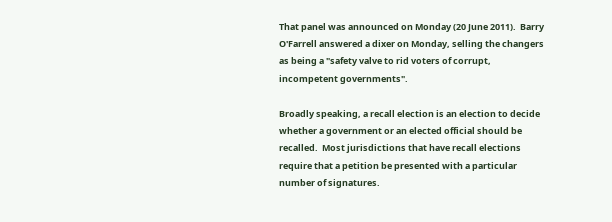That panel was announced on Monday (20 June 2011).  Barry O'Farrell answered a dixer on Monday, selling the changers as being a "safety valve to rid voters of corrupt, incompetent governments".

Broadly speaking, a recall election is an election to decide whether a government or an elected official should be recalled.  Most jurisdictions that have recall elections require that a petition be presented with a particular number of signatures.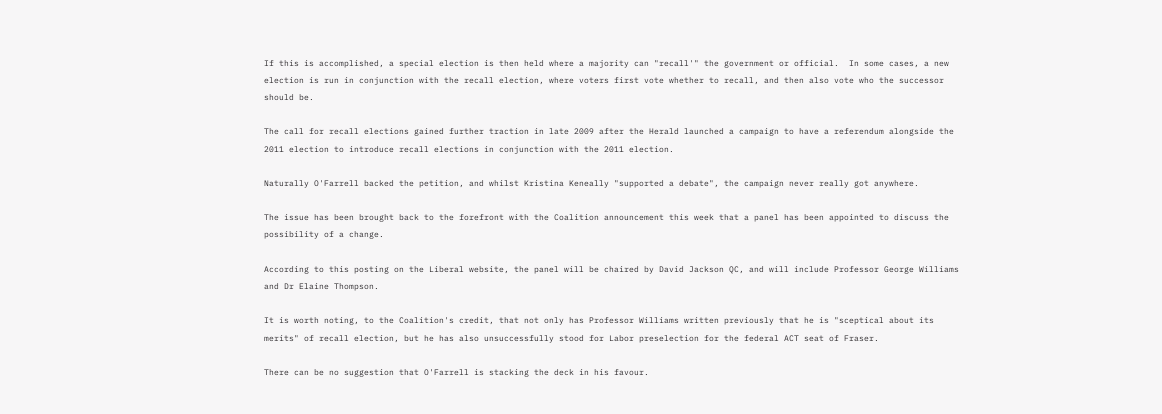If this is accomplished, a special election is then held where a majority can "recall'" the government or official.  In some cases, a new election is run in conjunction with the recall election, where voters first vote whether to recall, and then also vote who the successor should be.

The call for recall elections gained further traction in late 2009 after the Herald launched a campaign to have a referendum alongside the 2011 election to introduce recall elections in conjunction with the 2011 election.

Naturally O'Farrell backed the petition, and whilst Kristina Keneally "supported a debate", the campaign never really got anywhere.

The issue has been brought back to the forefront with the Coalition announcement this week that a panel has been appointed to discuss the possibility of a change.

According to this posting on the Liberal website, the panel will be chaired by David Jackson QC, and will include Professor George Williams and Dr Elaine Thompson.

It is worth noting, to the Coalition's credit, that not only has Professor Williams written previously that he is "sceptical about its merits" of recall election, but he has also unsuccessfully stood for Labor preselection for the federal ACT seat of Fraser.

There can be no suggestion that O'Farrell is stacking the deck in his favour.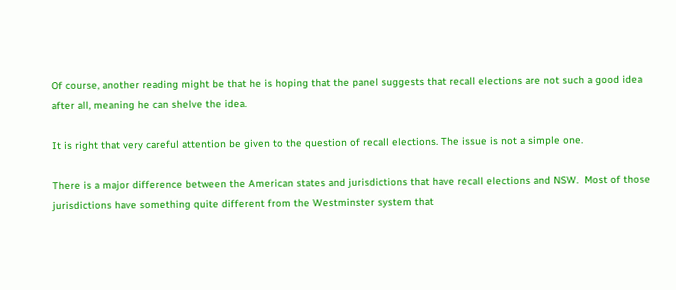Of course, another reading might be that he is hoping that the panel suggests that recall elections are not such a good idea after all, meaning he can shelve the idea.

It is right that very careful attention be given to the question of recall elections. The issue is not a simple one.

There is a major difference between the American states and jurisdictions that have recall elections and NSW.  Most of those jurisdictions have something quite different from the Westminster system that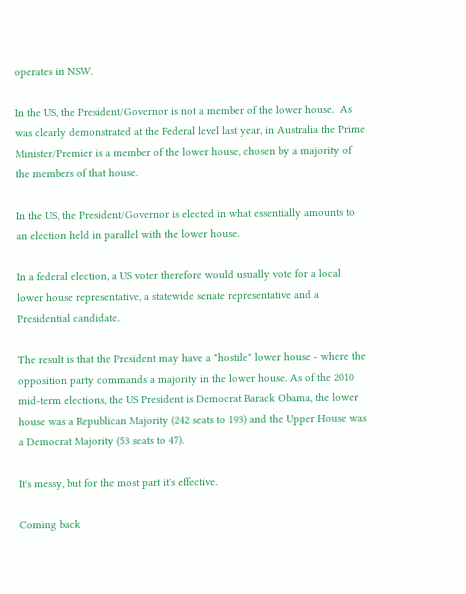operates in NSW.

In the US, the President/Governor is not a member of the lower house.  As was clearly demonstrated at the Federal level last year, in Australia the Prime Minister/Premier is a member of the lower house, chosen by a majority of the members of that house.

In the US, the President/Governor is elected in what essentially amounts to an election held in parallel with the lower house.

In a federal election, a US voter therefore would usually vote for a local lower house representative, a statewide senate representative and a Presidential candidate.

The result is that the President may have a "hostile" lower house - where the opposition party commands a majority in the lower house. As of the 2010 mid-term elections, the US President is Democrat Barack Obama, the lower house was a Republican Majority (242 seats to 193) and the Upper House was a Democrat Majority (53 seats to 47).

It's messy, but for the most part it's effective.

Coming back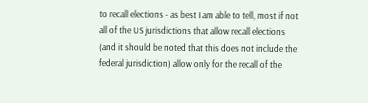to recall elections - as best I am able to tell, most if not all of the US jurisdictions that allow recall elections (and it should be noted that this does not include the federal jurisdiction) allow only for the recall of the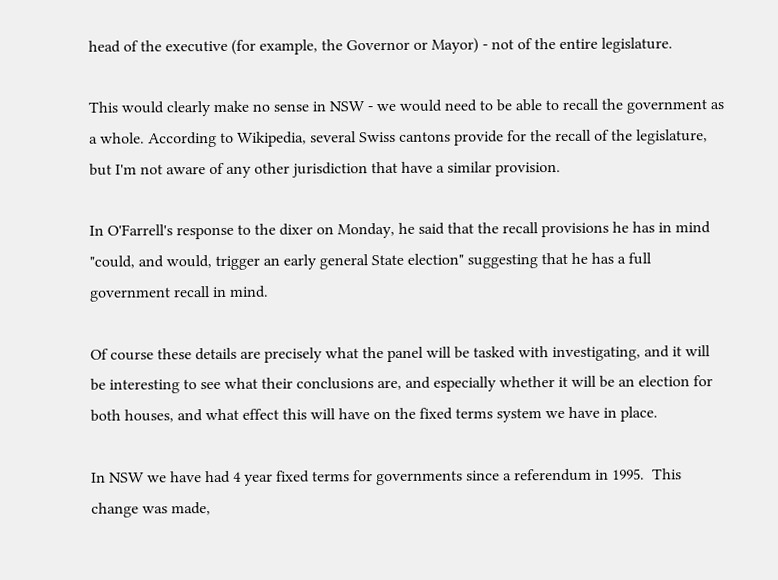head of the executive (for example, the Governor or Mayor) - not of the entire legislature.

This would clearly make no sense in NSW - we would need to be able to recall the government as a whole. According to Wikipedia, several Swiss cantons provide for the recall of the legislature, but I'm not aware of any other jurisdiction that have a similar provision.

In O'Farrell's response to the dixer on Monday, he said that the recall provisions he has in mind "could, and would, trigger an early general State election" suggesting that he has a full government recall in mind.

Of course these details are precisely what the panel will be tasked with investigating, and it will be interesting to see what their conclusions are, and especially whether it will be an election for both houses, and what effect this will have on the fixed terms system we have in place.

In NSW we have had 4 year fixed terms for governments since a referendum in 1995.  This change was made,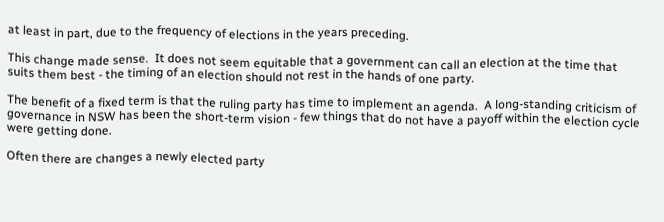at least in part, due to the frequency of elections in the years preceding.

This change made sense.  It does not seem equitable that a government can call an election at the time that suits them best - the timing of an election should not rest in the hands of one party.

The benefit of a fixed term is that the ruling party has time to implement an agenda.  A long-standing criticism of governance in NSW has been the short-term vision - few things that do not have a payoff within the election cycle were getting done.

Often there are changes a newly elected party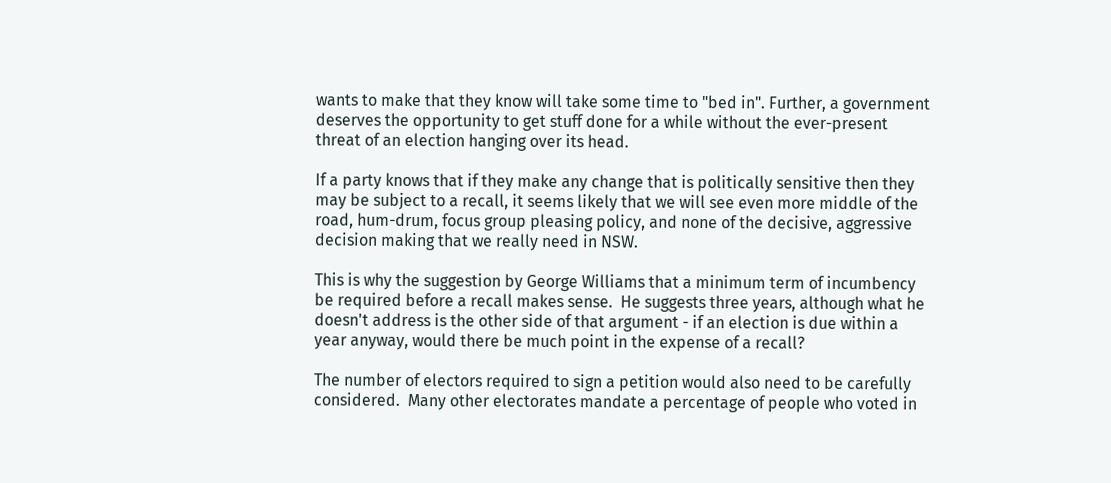wants to make that they know will take some time to "bed in". Further, a government deserves the opportunity to get stuff done for a while without the ever-present threat of an election hanging over its head.

If a party knows that if they make any change that is politically sensitive then they may be subject to a recall, it seems likely that we will see even more middle of the road, hum-drum, focus group pleasing policy, and none of the decisive, aggressive decision making that we really need in NSW.

This is why the suggestion by George Williams that a minimum term of incumbency be required before a recall makes sense.  He suggests three years, although what he doesn't address is the other side of that argument - if an election is due within a year anyway, would there be much point in the expense of a recall?

The number of electors required to sign a petition would also need to be carefully considered.  Many other electorates mandate a percentage of people who voted in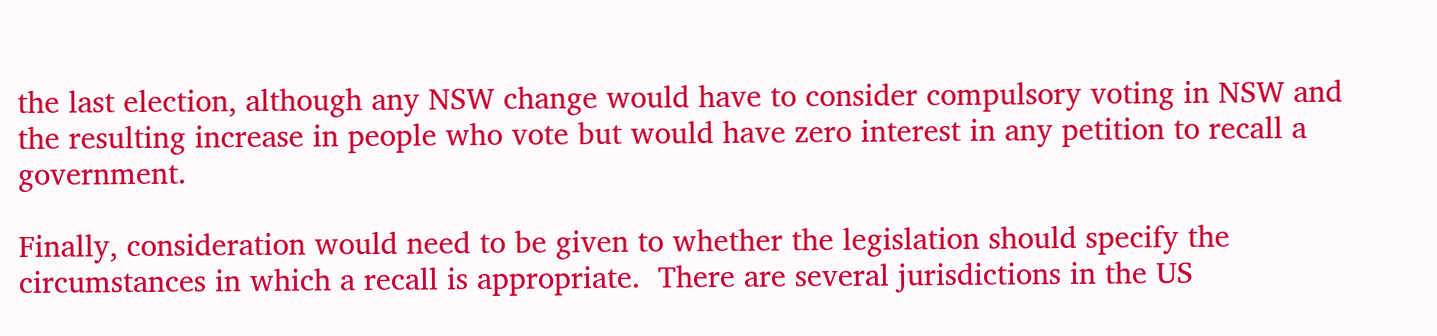the last election, although any NSW change would have to consider compulsory voting in NSW and the resulting increase in people who vote but would have zero interest in any petition to recall a government.

Finally, consideration would need to be given to whether the legislation should specify the circumstances in which a recall is appropriate.  There are several jurisdictions in the US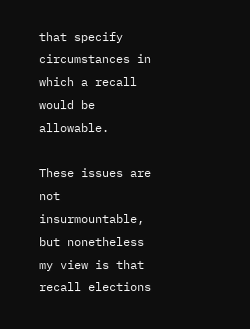that specify circumstances in which a recall would be allowable.

These issues are not insurmountable, but nonetheless my view is that recall elections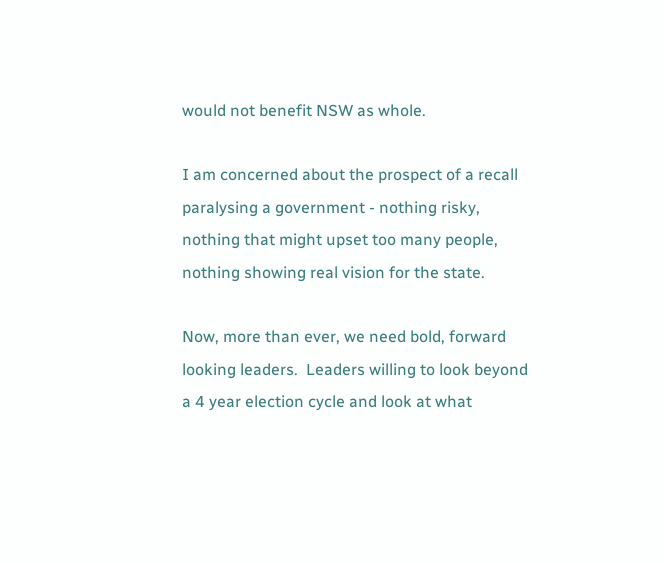would not benefit NSW as whole.

I am concerned about the prospect of a recall paralysing a government - nothing risky, nothing that might upset too many people, nothing showing real vision for the state.

Now, more than ever, we need bold, forward looking leaders.  Leaders willing to look beyond a 4 year election cycle and look at what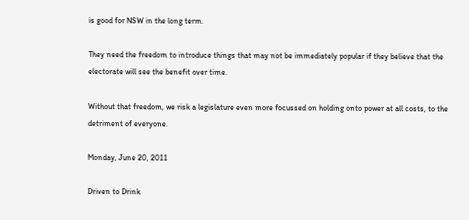is good for NSW in the long term.

They need the freedom to introduce things that may not be immediately popular if they believe that the electorate will see the benefit over time.

Without that freedom, we risk a legislature even more focussed on holding onto power at all costs, to the detriment of everyone.

Monday, June 20, 2011

Driven to Drink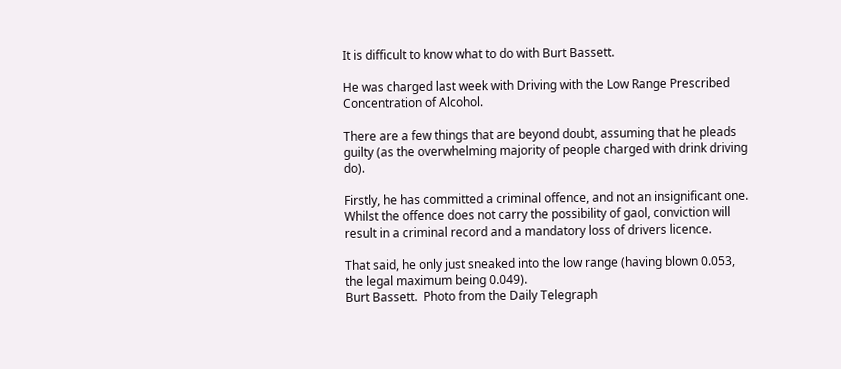It is difficult to know what to do with Burt Bassett.

He was charged last week with Driving with the Low Range Prescribed Concentration of Alcohol.

There are a few things that are beyond doubt, assuming that he pleads guilty (as the overwhelming majority of people charged with drink driving do).

Firstly, he has committed a criminal offence, and not an insignificant one.  Whilst the offence does not carry the possibility of gaol, conviction will result in a criminal record and a mandatory loss of drivers licence.

That said, he only just sneaked into the low range (having blown 0.053, the legal maximum being 0.049).
Burt Bassett.  Photo from the Daily Telegraph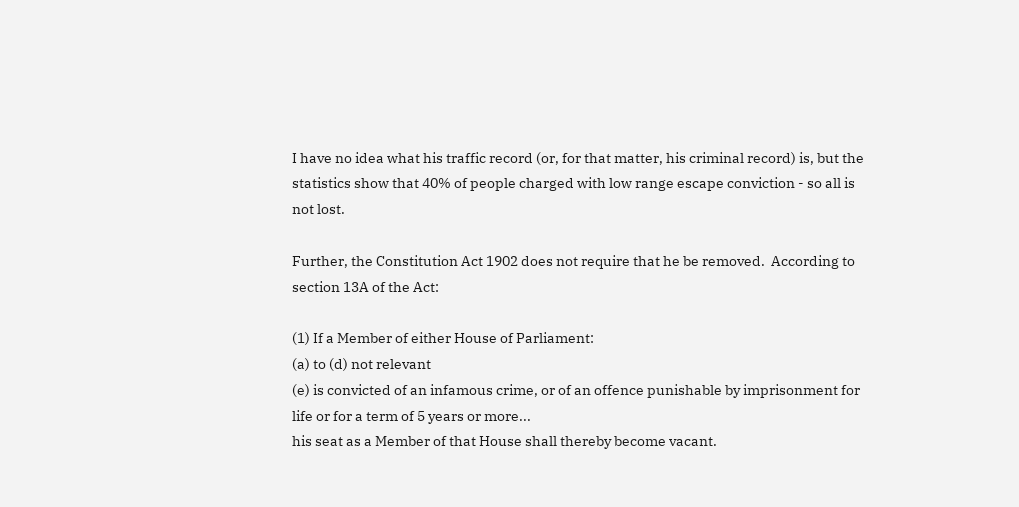I have no idea what his traffic record (or, for that matter, his criminal record) is, but the statistics show that 40% of people charged with low range escape conviction - so all is not lost.

Further, the Constitution Act 1902 does not require that he be removed.  According to section 13A of the Act:

(1) If a Member of either House of Parliament:
(a) to (d) not relevant
(e) is convicted of an infamous crime, or of an offence punishable by imprisonment for life or for a term of 5 years or more...
his seat as a Member of that House shall thereby become vacant.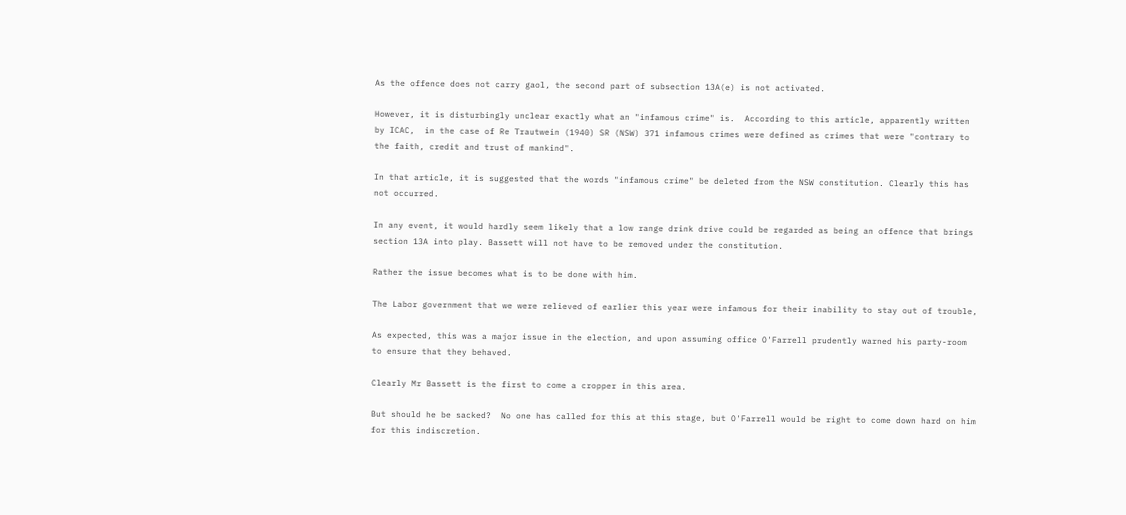As the offence does not carry gaol, the second part of subsection 13A(e) is not activated.

However, it is disturbingly unclear exactly what an "infamous crime" is.  According to this article, apparently written by ICAC,  in the case of Re Trautwein (1940) SR (NSW) 371 infamous crimes were defined as crimes that were "contrary to the faith, credit and trust of mankind".

In that article, it is suggested that the words "infamous crime" be deleted from the NSW constitution. Clearly this has not occurred.

In any event, it would hardly seem likely that a low range drink drive could be regarded as being an offence that brings section 13A into play. Bassett will not have to be removed under the constitution.

Rather the issue becomes what is to be done with him.

The Labor government that we were relieved of earlier this year were infamous for their inability to stay out of trouble,

As expected, this was a major issue in the election, and upon assuming office O'Farrell prudently warned his party-room to ensure that they behaved.

Clearly Mr Bassett is the first to come a cropper in this area.

But should he be sacked?  No one has called for this at this stage, but O'Farrell would be right to come down hard on him for this indiscretion.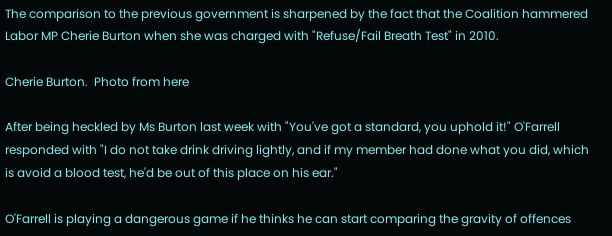The comparison to the previous government is sharpened by the fact that the Coalition hammered Labor MP Cherie Burton when she was charged with "Refuse/Fail Breath Test" in 2010.

Cherie Burton.  Photo from here

After being heckled by Ms Burton last week with "You've got a standard, you uphold it!" O'Farrell responded with "I do not take drink driving lightly, and if my member had done what you did, which is avoid a blood test, he'd be out of this place on his ear."

O'Farrell is playing a dangerous game if he thinks he can start comparing the gravity of offences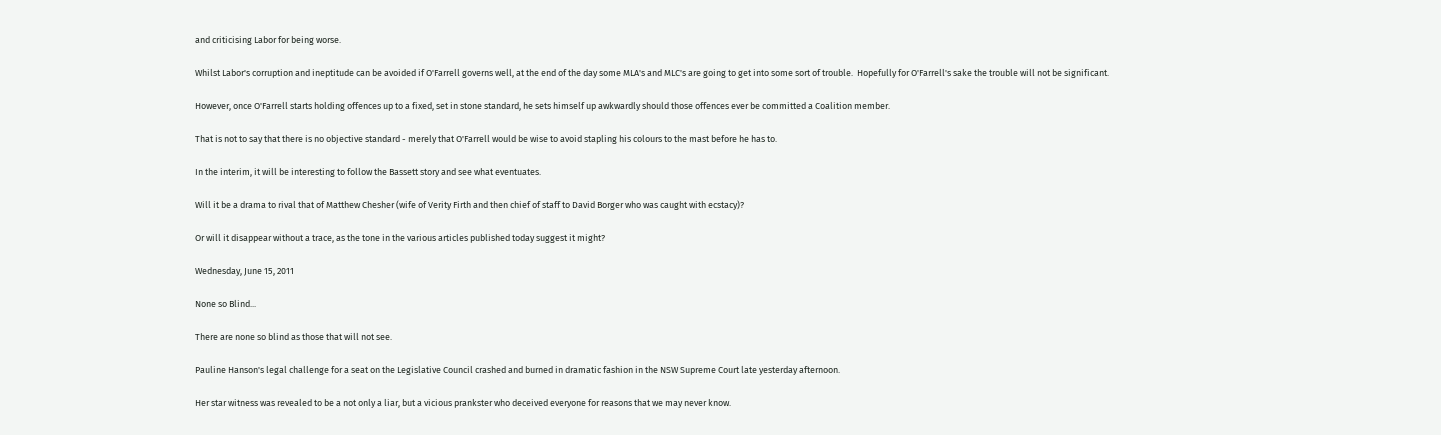and criticising Labor for being worse.

Whilst Labor's corruption and ineptitude can be avoided if O'Farrell governs well, at the end of the day some MLA's and MLC's are going to get into some sort of trouble.  Hopefully for O'Farrell's sake the trouble will not be significant.

However, once O'Farrell starts holding offences up to a fixed, set in stone standard, he sets himself up awkwardly should those offences ever be committed a Coalition member.

That is not to say that there is no objective standard - merely that O'Farrell would be wise to avoid stapling his colours to the mast before he has to.

In the interim, it will be interesting to follow the Bassett story and see what eventuates.

Will it be a drama to rival that of Matthew Chesher (wife of Verity Firth and then chief of staff to David Borger who was caught with ecstacy)?

Or will it disappear without a trace, as the tone in the various articles published today suggest it might?

Wednesday, June 15, 2011

None so Blind...

There are none so blind as those that will not see.

Pauline Hanson's legal challenge for a seat on the Legislative Council crashed and burned in dramatic fashion in the NSW Supreme Court late yesterday afternoon.

Her star witness was revealed to be a not only a liar, but a vicious prankster who deceived everyone for reasons that we may never know.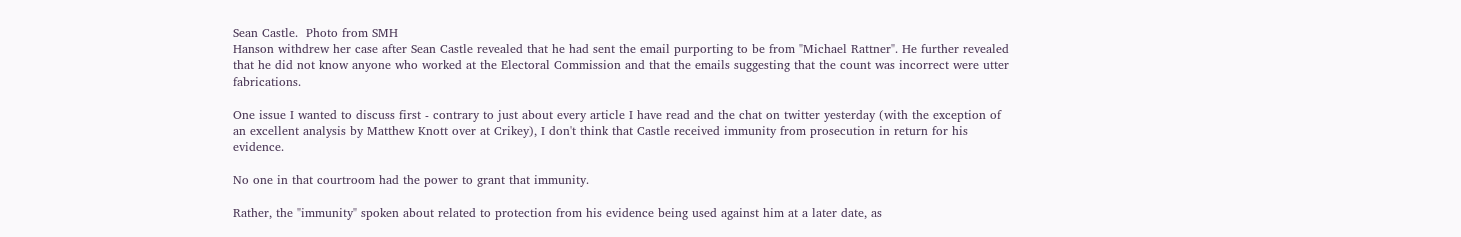Sean Castle.  Photo from SMH
Hanson withdrew her case after Sean Castle revealed that he had sent the email purporting to be from "Michael Rattner". He further revealed that he did not know anyone who worked at the Electoral Commission and that the emails suggesting that the count was incorrect were utter fabrications.

One issue I wanted to discuss first - contrary to just about every article I have read and the chat on twitter yesterday (with the exception of an excellent analysis by Matthew Knott over at Crikey), I don't think that Castle received immunity from prosecution in return for his evidence.

No one in that courtroom had the power to grant that immunity.

Rather, the "immunity" spoken about related to protection from his evidence being used against him at a later date, as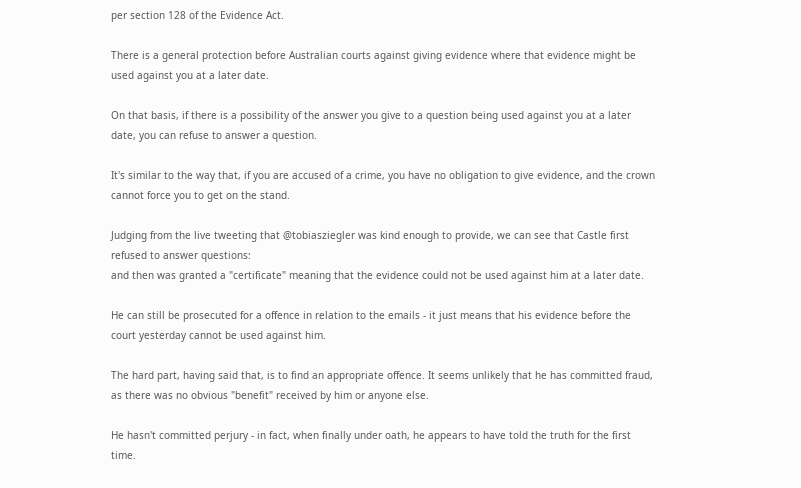per section 128 of the Evidence Act.

There is a general protection before Australian courts against giving evidence where that evidence might be used against you at a later date.

On that basis, if there is a possibility of the answer you give to a question being used against you at a later date, you can refuse to answer a question.

It's similar to the way that, if you are accused of a crime, you have no obligation to give evidence, and the crown cannot force you to get on the stand.

Judging from the live tweeting that @tobiasziegler was kind enough to provide, we can see that Castle first refused to answer questions:
and then was granted a "certificate" meaning that the evidence could not be used against him at a later date.

He can still be prosecuted for a offence in relation to the emails - it just means that his evidence before the court yesterday cannot be used against him.

The hard part, having said that, is to find an appropriate offence. It seems unlikely that he has committed fraud, as there was no obvious "benefit" received by him or anyone else.

He hasn't committed perjury - in fact, when finally under oath, he appears to have told the truth for the first time.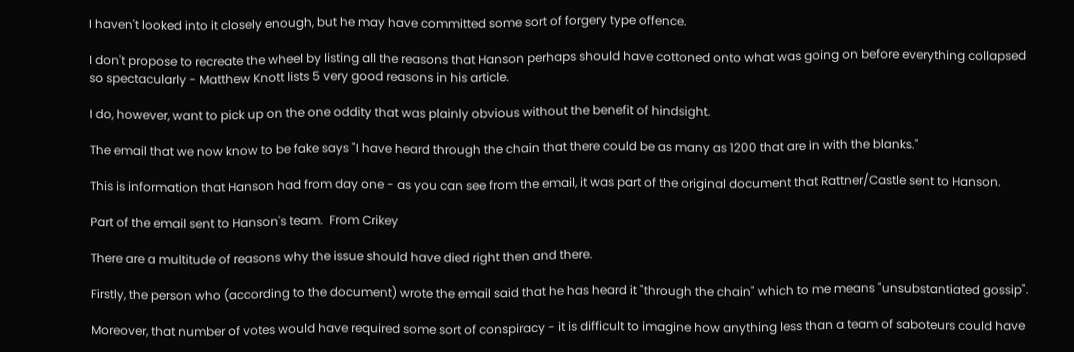I haven't looked into it closely enough, but he may have committed some sort of forgery type offence.

I don't propose to recreate the wheel by listing all the reasons that Hanson perhaps should have cottoned onto what was going on before everything collapsed so spectacularly - Matthew Knott lists 5 very good reasons in his article.

I do, however, want to pick up on the one oddity that was plainly obvious without the benefit of hindsight.

The email that we now know to be fake says "I have heard through the chain that there could be as many as 1200 that are in with the blanks."

This is information that Hanson had from day one - as you can see from the email, it was part of the original document that Rattner/Castle sent to Hanson.

Part of the email sent to Hanson's team.  From Crikey

There are a multitude of reasons why the issue should have died right then and there.

Firstly, the person who (according to the document) wrote the email said that he has heard it "through the chain" which to me means "unsubstantiated gossip".

Moreover, that number of votes would have required some sort of conspiracy - it is difficult to imagine how anything less than a team of saboteurs could have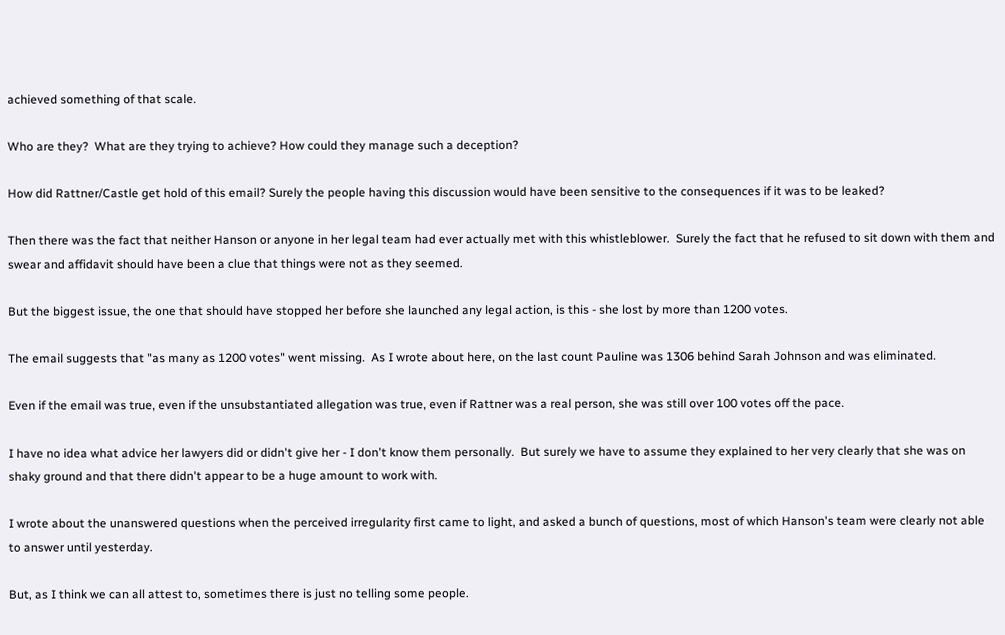achieved something of that scale.

Who are they?  What are they trying to achieve? How could they manage such a deception?

How did Rattner/Castle get hold of this email? Surely the people having this discussion would have been sensitive to the consequences if it was to be leaked?

Then there was the fact that neither Hanson or anyone in her legal team had ever actually met with this whistleblower.  Surely the fact that he refused to sit down with them and swear and affidavit should have been a clue that things were not as they seemed.

But the biggest issue, the one that should have stopped her before she launched any legal action, is this - she lost by more than 1200 votes.

The email suggests that "as many as 1200 votes" went missing.  As I wrote about here, on the last count Pauline was 1306 behind Sarah Johnson and was eliminated.

Even if the email was true, even if the unsubstantiated allegation was true, even if Rattner was a real person, she was still over 100 votes off the pace.

I have no idea what advice her lawyers did or didn't give her - I don't know them personally.  But surely we have to assume they explained to her very clearly that she was on shaky ground and that there didn't appear to be a huge amount to work with.

I wrote about the unanswered questions when the perceived irregularity first came to light, and asked a bunch of questions, most of which Hanson's team were clearly not able to answer until yesterday.

But, as I think we can all attest to, sometimes there is just no telling some people.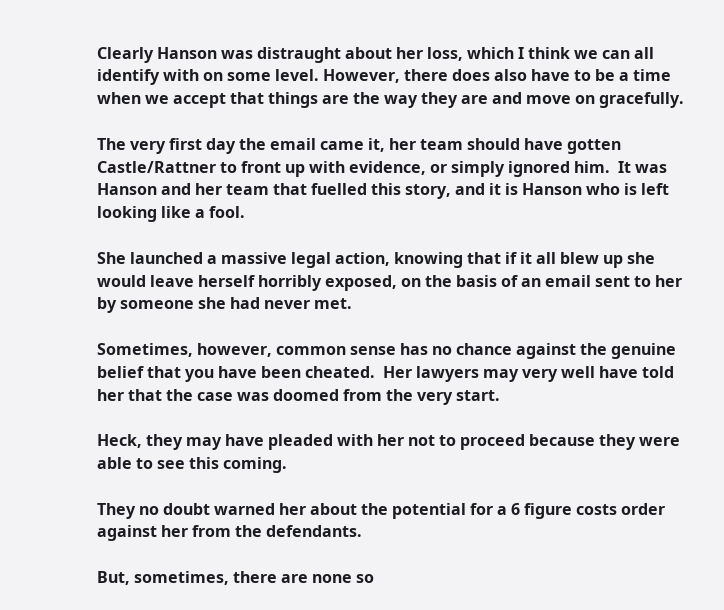Clearly Hanson was distraught about her loss, which I think we can all identify with on some level. However, there does also have to be a time when we accept that things are the way they are and move on gracefully.

The very first day the email came it, her team should have gotten Castle/Rattner to front up with evidence, or simply ignored him.  It was Hanson and her team that fuelled this story, and it is Hanson who is left looking like a fool.

She launched a massive legal action, knowing that if it all blew up she would leave herself horribly exposed, on the basis of an email sent to her by someone she had never met.

Sometimes, however, common sense has no chance against the genuine belief that you have been cheated.  Her lawyers may very well have told her that the case was doomed from the very start.

Heck, they may have pleaded with her not to proceed because they were able to see this coming.

They no doubt warned her about the potential for a 6 figure costs order against her from the defendants.

But, sometimes, there are none so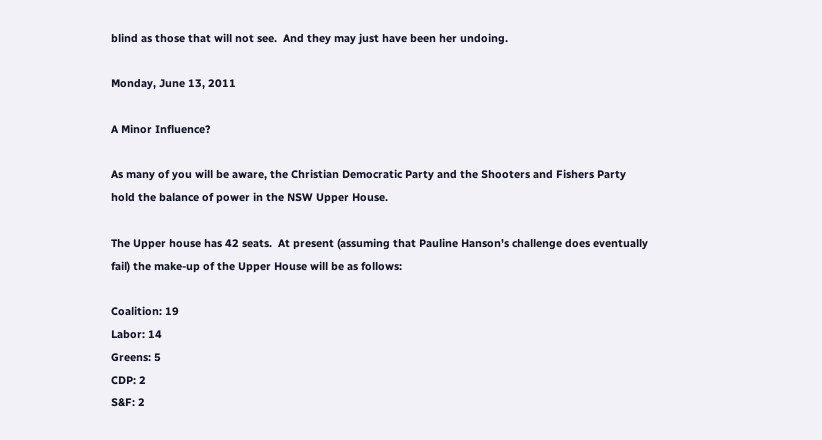blind as those that will not see.  And they may just have been her undoing.

Monday, June 13, 2011

A Minor Influence?

As many of you will be aware, the Christian Democratic Party and the Shooters and Fishers Party hold the balance of power in the NSW Upper House.

The Upper house has 42 seats.  At present (assuming that Pauline Hanson's challenge does eventually fail) the make-up of the Upper House will be as follows:

Coalition: 19
Labor: 14
Greens: 5
CDP: 2
S&F: 2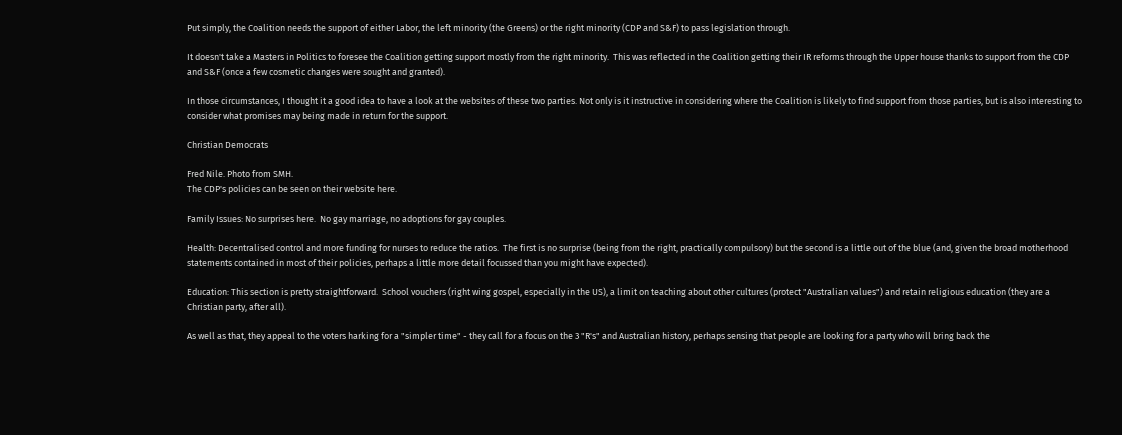Put simply, the Coalition needs the support of either Labor, the left minority (the Greens) or the right minority (CDP and S&F) to pass legislation through.

It doesn't take a Masters in Politics to foresee the Coalition getting support mostly from the right minority.  This was reflected in the Coalition getting their IR reforms through the Upper house thanks to support from the CDP and S&F (once a few cosmetic changes were sought and granted).

In those circumstances, I thought it a good idea to have a look at the websites of these two parties. Not only is it instructive in considering where the Coalition is likely to find support from those parties, but is also interesting to consider what promises may being made in return for the support.

Christian Democrats

Fred Nile. Photo from SMH.
The CDP's policies can be seen on their website here.

Family Issues: No surprises here.  No gay marriage, no adoptions for gay couples.

Health: Decentralised control and more funding for nurses to reduce the ratios.  The first is no surprise (being from the right, practically compulsory) but the second is a little out of the blue (and, given the broad motherhood statements contained in most of their policies, perhaps a little more detail focussed than you might have expected).

Education: This section is pretty straightforward.  School vouchers (right wing gospel, especially in the US), a limit on teaching about other cultures (protect "Australian values") and retain religious education (they are a Christian party, after all).

As well as that, they appeal to the voters harking for a "simpler time" - they call for a focus on the 3 "R's" and Australian history, perhaps sensing that people are looking for a party who will bring back the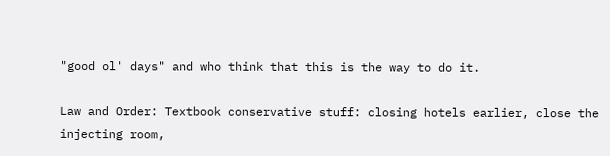"good ol' days" and who think that this is the way to do it.

Law and Order: Textbook conservative stuff: closing hotels earlier, close the injecting room,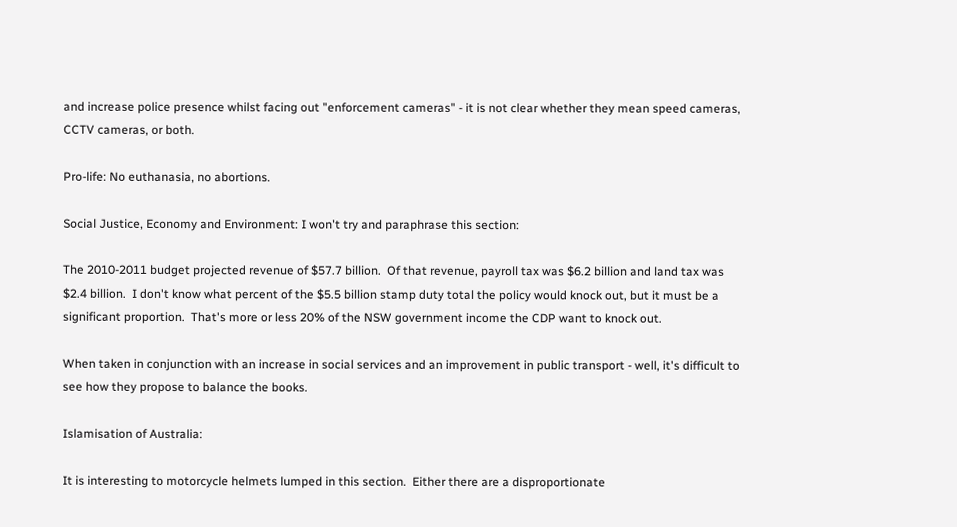and increase police presence whilst facing out "enforcement cameras" - it is not clear whether they mean speed cameras, CCTV cameras, or both.

Pro-life: No euthanasia, no abortions.

Social Justice, Economy and Environment: I won't try and paraphrase this section:

The 2010-2011 budget projected revenue of $57.7 billion.  Of that revenue, payroll tax was $6.2 billion and land tax was $2.4 billion.  I don't know what percent of the $5.5 billion stamp duty total the policy would knock out, but it must be a significant proportion.  That's more or less 20% of the NSW government income the CDP want to knock out.

When taken in conjunction with an increase in social services and an improvement in public transport - well, it's difficult to see how they propose to balance the books.

Islamisation of Australia:

It is interesting to motorcycle helmets lumped in this section.  Either there are a disproportionate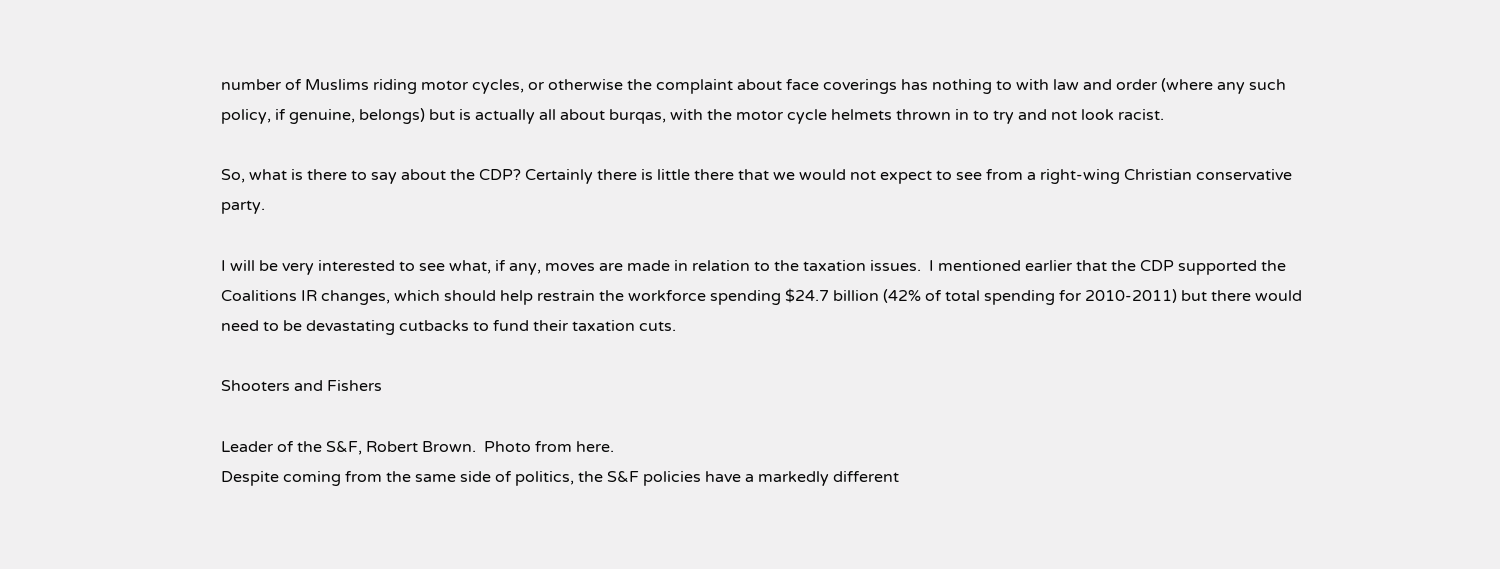number of Muslims riding motor cycles, or otherwise the complaint about face coverings has nothing to with law and order (where any such policy, if genuine, belongs) but is actually all about burqas, with the motor cycle helmets thrown in to try and not look racist.

So, what is there to say about the CDP? Certainly there is little there that we would not expect to see from a right-wing Christian conservative party.

I will be very interested to see what, if any, moves are made in relation to the taxation issues.  I mentioned earlier that the CDP supported the Coalitions IR changes, which should help restrain the workforce spending $24.7 billion (42% of total spending for 2010-2011) but there would need to be devastating cutbacks to fund their taxation cuts.

Shooters and Fishers

Leader of the S&F, Robert Brown.  Photo from here.
Despite coming from the same side of politics, the S&F policies have a markedly different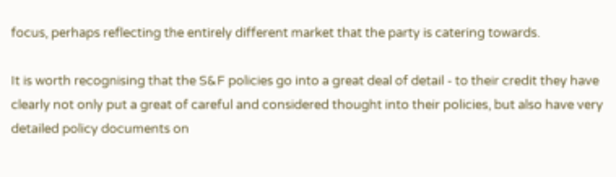focus, perhaps reflecting the entirely different market that the party is catering towards.

It is worth recognising that the S&F policies go into a great deal of detail - to their credit they have clearly not only put a great of careful and considered thought into their policies, but also have very detailed policy documents on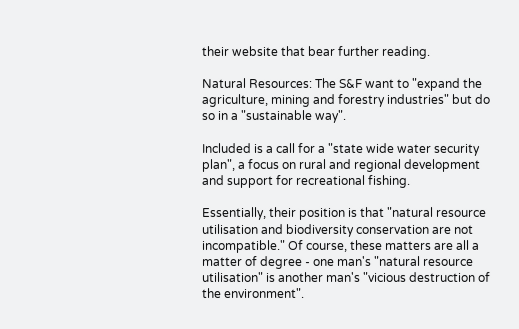their website that bear further reading.

Natural Resources: The S&F want to "expand the agriculture, mining and forestry industries" but do so in a "sustainable way".

Included is a call for a "state wide water security plan", a focus on rural and regional development and support for recreational fishing.

Essentially, their position is that "natural resource utilisation and biodiversity conservation are not incompatible." Of course, these matters are all a matter of degree - one man's "natural resource utilisation" is another man's "vicious destruction of the environment".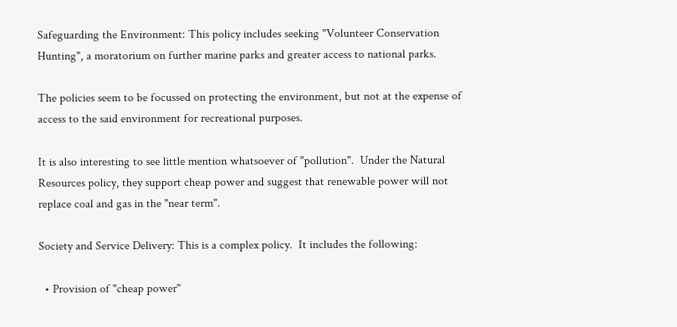Safeguarding the Environment: This policy includes seeking "Volunteer Conservation Hunting", a moratorium on further marine parks and greater access to national parks.

The policies seem to be focussed on protecting the environment, but not at the expense of access to the said environment for recreational purposes.

It is also interesting to see little mention whatsoever of "pollution".  Under the Natural Resources policy, they support cheap power and suggest that renewable power will not replace coal and gas in the "near term".

Society and Service Delivery: This is a complex policy.  It includes the following:

  • Provision of "cheap power"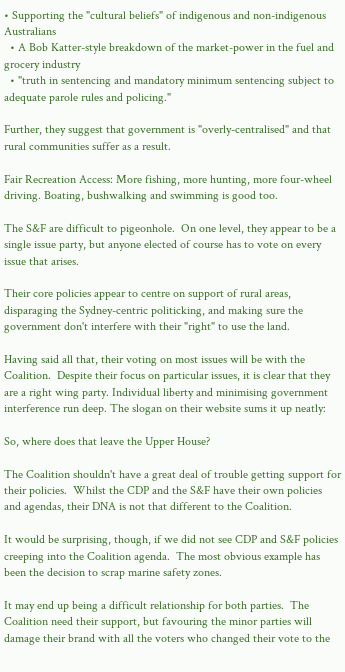• Supporting the "cultural beliefs" of indigenous and non-indigenous Australians
  • A Bob Katter-style breakdown of the market-power in the fuel and grocery industry
  • "truth in sentencing and mandatory minimum sentencing subject to adequate parole rules and policing."

Further, they suggest that government is "overly-centralised" and that rural communities suffer as a result.

Fair Recreation Access: More fishing, more hunting, more four-wheel driving. Boating, bushwalking and swimming is good too.

The S&F are difficult to pigeonhole.  On one level, they appear to be a single issue party, but anyone elected of course has to vote on every issue that arises.

Their core policies appear to centre on support of rural areas, disparaging the Sydney-centric politicking, and making sure the government don't interfere with their "right" to use the land.

Having said all that, their voting on most issues will be with the Coalition.  Despite their focus on particular issues, it is clear that they are a right wing party. Individual liberty and minimising government interference run deep. The slogan on their website sums it up neatly:

So, where does that leave the Upper House?

The Coalition shouldn't have a great deal of trouble getting support for their policies.  Whilst the CDP and the S&F have their own policies and agendas, their DNA is not that different to the Coalition.

It would be surprising, though, if we did not see CDP and S&F policies creeping into the Coalition agenda.  The most obvious example has been the decision to scrap marine safety zones.

It may end up being a difficult relationship for both parties.  The Coalition need their support, but favouring the minor parties will damage their brand with all the voters who changed their vote to the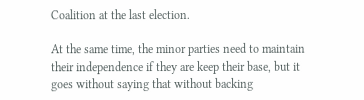Coalition at the last election.

At the same time, the minor parties need to maintain their independence if they are keep their base, but it goes without saying that without backing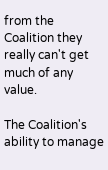from the Coalition they really can't get much of any value.

The Coalition's ability to manage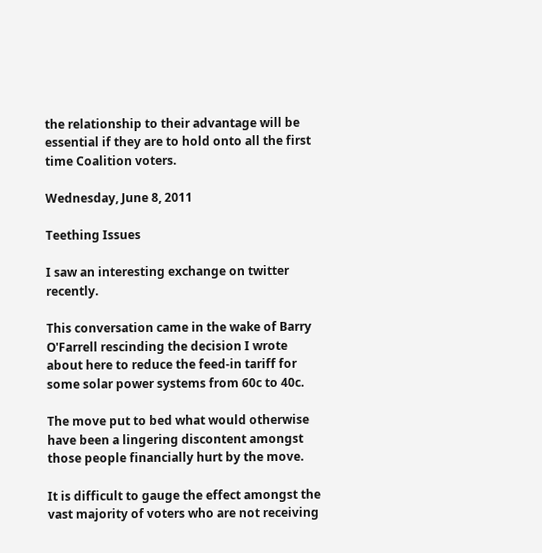the relationship to their advantage will be essential if they are to hold onto all the first time Coalition voters.

Wednesday, June 8, 2011

Teething Issues

I saw an interesting exchange on twitter recently.

This conversation came in the wake of Barry O'Farrell rescinding the decision I wrote about here to reduce the feed-in tariff for some solar power systems from 60c to 40c.

The move put to bed what would otherwise have been a lingering discontent amongst those people financially hurt by the move.

It is difficult to gauge the effect amongst the vast majority of voters who are not receiving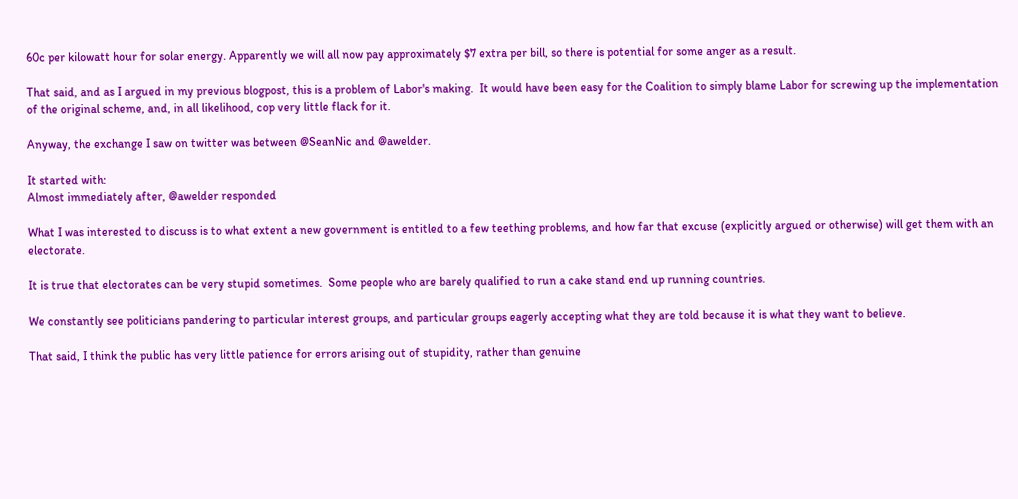60c per kilowatt hour for solar energy. Apparently we will all now pay approximately $7 extra per bill, so there is potential for some anger as a result.

That said, and as I argued in my previous blogpost, this is a problem of Labor's making.  It would have been easy for the Coalition to simply blame Labor for screwing up the implementation of the original scheme, and, in all likelihood, cop very little flack for it.

Anyway, the exchange I saw on twitter was between @SeanNic and @awelder.

It started with:
Almost immediately after, @awelder responded

What I was interested to discuss is to what extent a new government is entitled to a few teething problems, and how far that excuse (explicitly argued or otherwise) will get them with an electorate.

It is true that electorates can be very stupid sometimes.  Some people who are barely qualified to run a cake stand end up running countries.

We constantly see politicians pandering to particular interest groups, and particular groups eagerly accepting what they are told because it is what they want to believe.

That said, I think the public has very little patience for errors arising out of stupidity, rather than genuine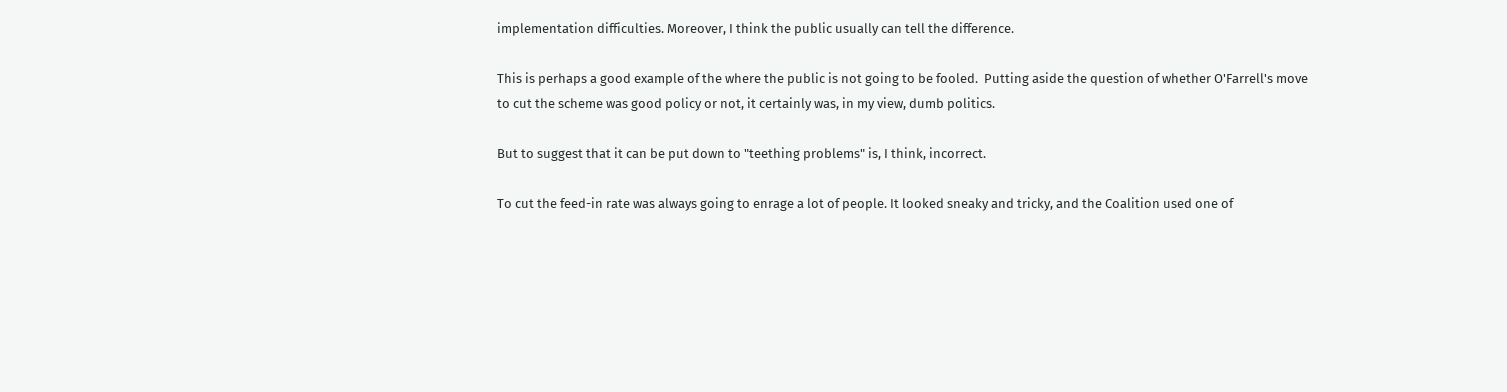implementation difficulties. Moreover, I think the public usually can tell the difference.

This is perhaps a good example of the where the public is not going to be fooled.  Putting aside the question of whether O'Farrell's move to cut the scheme was good policy or not, it certainly was, in my view, dumb politics.

But to suggest that it can be put down to "teething problems" is, I think, incorrect.

To cut the feed-in rate was always going to enrage a lot of people. It looked sneaky and tricky, and the Coalition used one of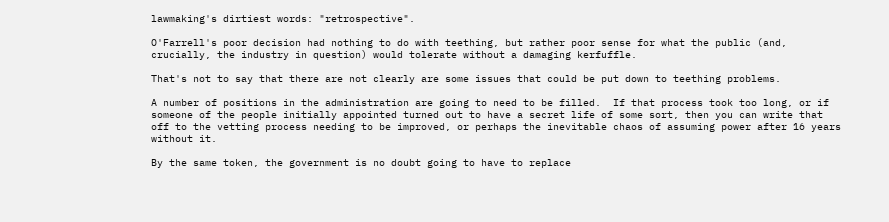lawmaking's dirtiest words: "retrospective".

O'Farrell's poor decision had nothing to do with teething, but rather poor sense for what the public (and, crucially, the industry in question) would tolerate without a damaging kerfuffle.

That's not to say that there are not clearly are some issues that could be put down to teething problems.

A number of positions in the administration are going to need to be filled.  If that process took too long, or if someone of the people initially appointed turned out to have a secret life of some sort, then you can write that off to the vetting process needing to be improved, or perhaps the inevitable chaos of assuming power after 16 years without it.

By the same token, the government is no doubt going to have to replace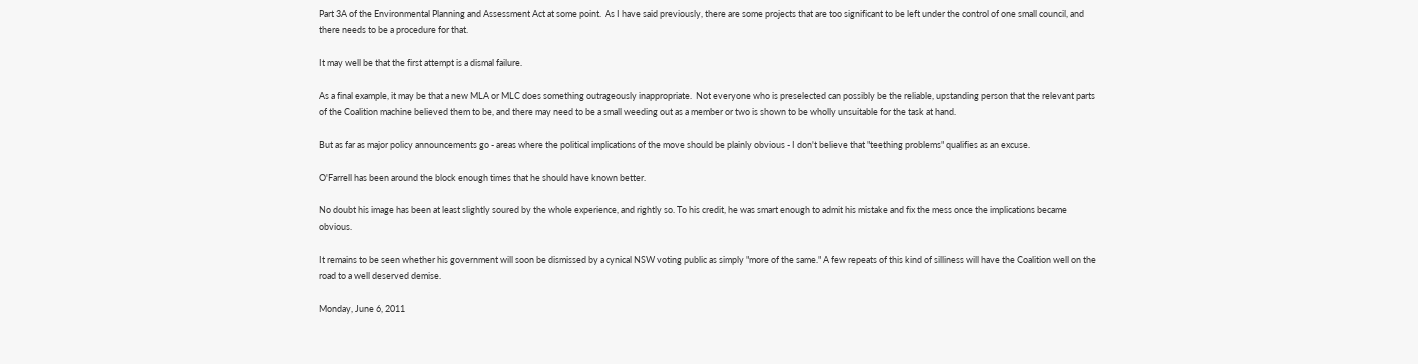Part 3A of the Environmental Planning and Assessment Act at some point.  As I have said previously, there are some projects that are too significant to be left under the control of one small council, and there needs to be a procedure for that.

It may well be that the first attempt is a dismal failure.

As a final example, it may be that a new MLA or MLC does something outrageously inappropriate.  Not everyone who is preselected can possibly be the reliable, upstanding person that the relevant parts of the Coalition machine believed them to be, and there may need to be a small weeding out as a member or two is shown to be wholly unsuitable for the task at hand.

But as far as major policy announcements go - areas where the political implications of the move should be plainly obvious - I don't believe that "teething problems" qualifies as an excuse.

O'Farrell has been around the block enough times that he should have known better.

No doubt his image has been at least slightly soured by the whole experience, and rightly so. To his credit, he was smart enough to admit his mistake and fix the mess once the implications became obvious.

It remains to be seen whether his government will soon be dismissed by a cynical NSW voting public as simply "more of the same." A few repeats of this kind of silliness will have the Coalition well on the road to a well deserved demise.

Monday, June 6, 2011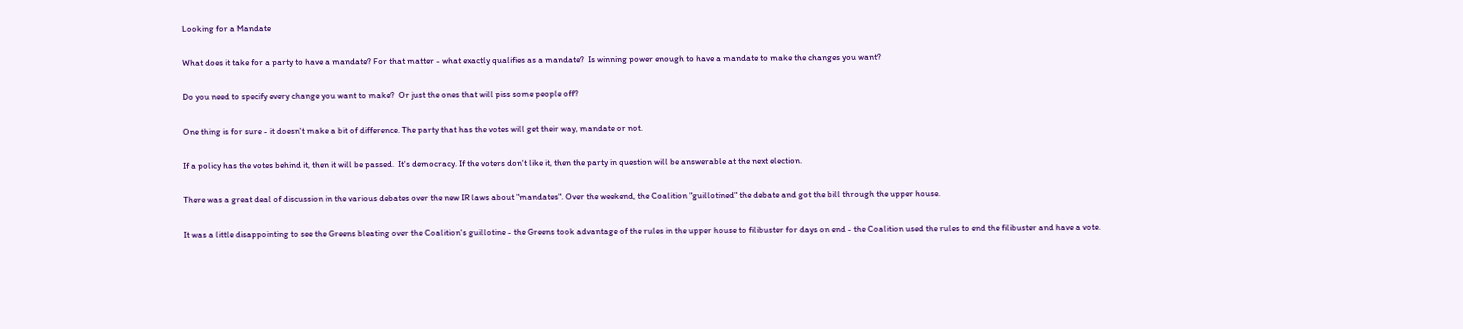Looking for a Mandate

What does it take for a party to have a mandate? For that matter - what exactly qualifies as a mandate?  Is winning power enough to have a mandate to make the changes you want?

Do you need to specify every change you want to make?  Or just the ones that will piss some people off?

One thing is for sure - it doesn't make a bit of difference. The party that has the votes will get their way, mandate or not.

If a policy has the votes behind it, then it will be passed.  It's democracy. If the voters don't like it, then the party in question will be answerable at the next election.

There was a great deal of discussion in the various debates over the new IR laws about "mandates". Over the weekend, the Coalition "guillotined" the debate and got the bill through the upper house.

It was a little disappointing to see the Greens bleating over the Coalition's guillotine - the Greens took advantage of the rules in the upper house to filibuster for days on end - the Coalition used the rules to end the filibuster and have a vote.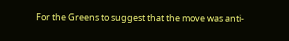For the Greens to suggest that the move was anti-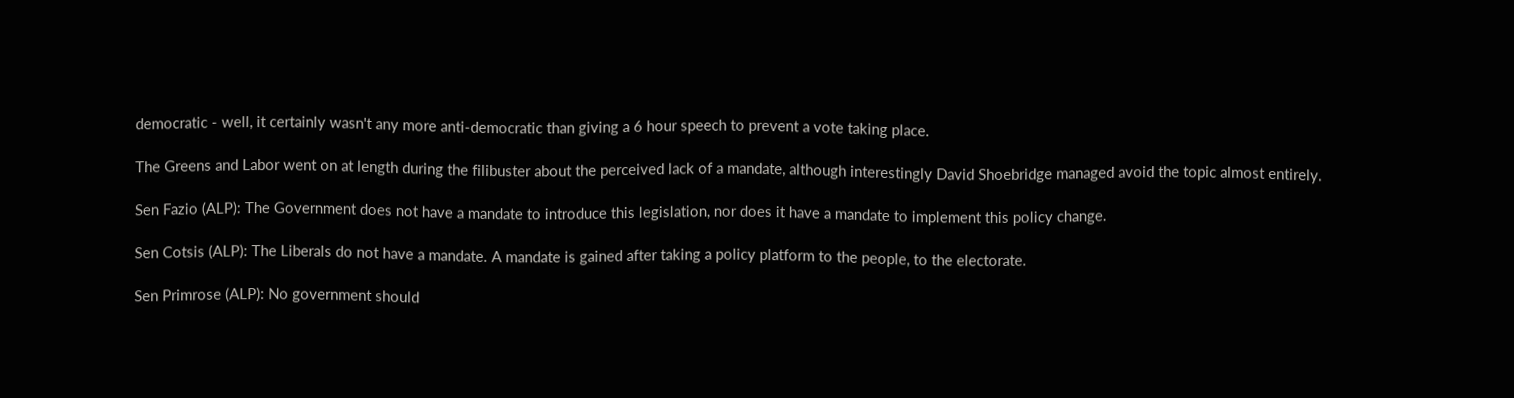democratic - well, it certainly wasn't any more anti-democratic than giving a 6 hour speech to prevent a vote taking place.

The Greens and Labor went on at length during the filibuster about the perceived lack of a mandate, although interestingly David Shoebridge managed avoid the topic almost entirely.

Sen Fazio (ALP): The Government does not have a mandate to introduce this legislation, nor does it have a mandate to implement this policy change.

Sen Cotsis (ALP): The Liberals do not have a mandate. A mandate is gained after taking a policy platform to the people, to the electorate.

Sen Primrose (ALP): No government should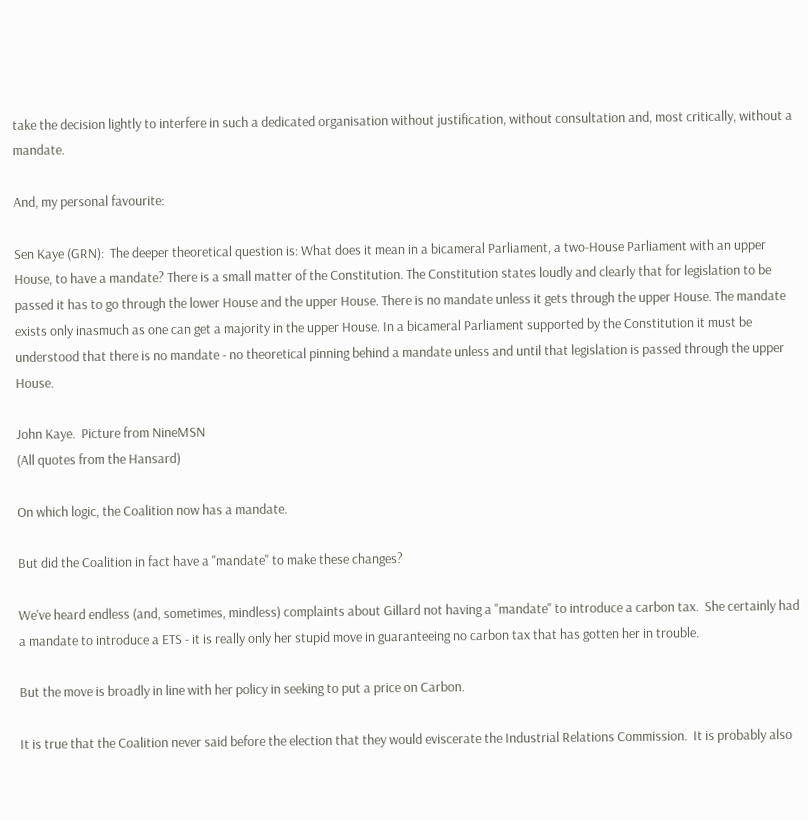take the decision lightly to interfere in such a dedicated organisation without justification, without consultation and, most critically, without a mandate.

And, my personal favourite:

Sen Kaye (GRN):  The deeper theoretical question is: What does it mean in a bicameral Parliament, a two-House Parliament with an upper House, to have a mandate? There is a small matter of the Constitution. The Constitution states loudly and clearly that for legislation to be passed it has to go through the lower House and the upper House. There is no mandate unless it gets through the upper House. The mandate exists only inasmuch as one can get a majority in the upper House. In a bicameral Parliament supported by the Constitution it must be understood that there is no mandate - no theoretical pinning behind a mandate unless and until that legislation is passed through the upper House.

John Kaye.  Picture from NineMSN
(All quotes from the Hansard)

On which logic, the Coalition now has a mandate.

But did the Coalition in fact have a "mandate" to make these changes?

We've heard endless (and, sometimes, mindless) complaints about Gillard not having a "mandate" to introduce a carbon tax.  She certainly had a mandate to introduce a ETS - it is really only her stupid move in guaranteeing no carbon tax that has gotten her in trouble.

But the move is broadly in line with her policy in seeking to put a price on Carbon.

It is true that the Coalition never said before the election that they would eviscerate the Industrial Relations Commission.  It is probably also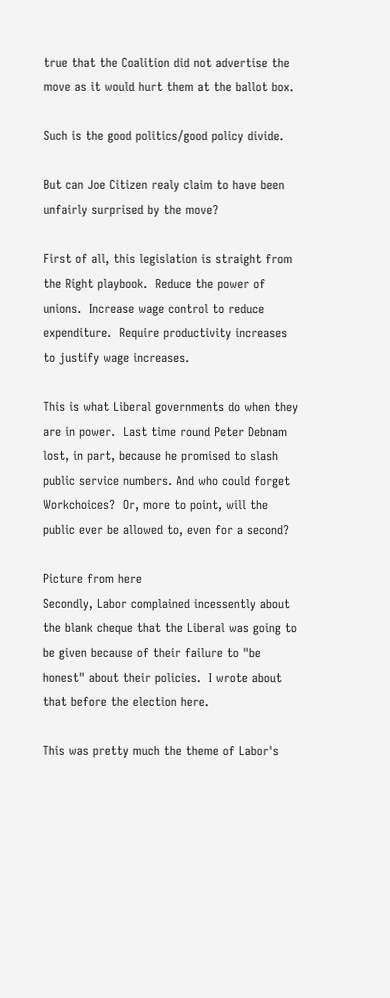true that the Coalition did not advertise the move as it would hurt them at the ballot box.

Such is the good politics/good policy divide.

But can Joe Citizen realy claim to have been unfairly surprised by the move?

First of all, this legislation is straight from the Right playbook.  Reduce the power of unions.  Increase wage control to reduce expenditure.  Require productivity increases to justify wage increases.

This is what Liberal governments do when they are in power.  Last time round Peter Debnam lost, in part, because he promised to slash public service numbers. And who could forget Workchoices?  Or, more to point, will the public ever be allowed to, even for a second?

Picture from here
Secondly, Labor complained incessently about the blank cheque that the Liberal was going to be given because of their failure to "be honest" about their policies.  I wrote about that before the election here.

This was pretty much the theme of Labor's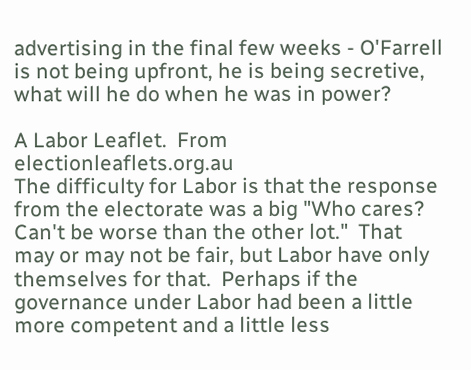advertising in the final few weeks - O'Farrell is not being upfront, he is being secretive, what will he do when he was in power?

A Labor Leaflet.  From electionleaflets.org.au
The difficulty for Labor is that the response from the electorate was a big "Who cares?  Can't be worse than the other lot."  That may or may not be fair, but Labor have only themselves for that.  Perhaps if the governance under Labor had been a little more competent and a little less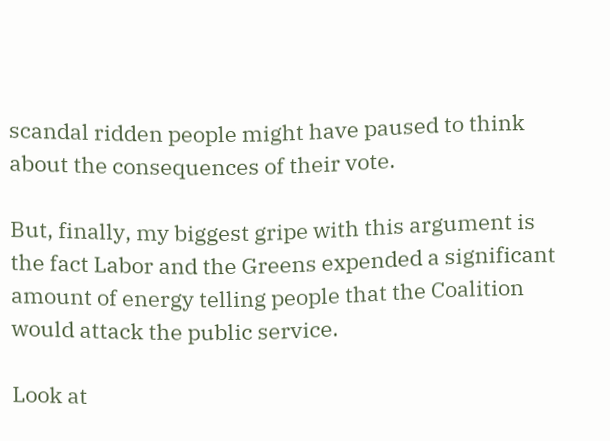scandal ridden people might have paused to think about the consequences of their vote.

But, finally, my biggest gripe with this argument is the fact Labor and the Greens expended a significant amount of energy telling people that the Coalition would attack the public service.

Look at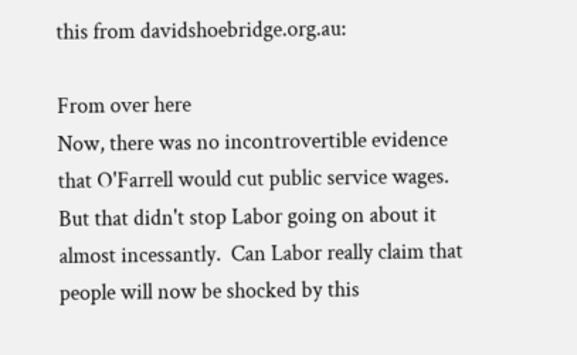this from davidshoebridge.org.au:

From over here
Now, there was no incontrovertible evidence that O'Farrell would cut public service wages.  But that didn't stop Labor going on about it almost incessantly.  Can Labor really claim that people will now be shocked by this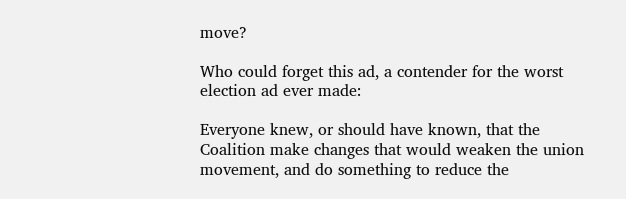move?

Who could forget this ad, a contender for the worst election ad ever made:

Everyone knew, or should have known, that the Coalition make changes that would weaken the union movement, and do something to reduce the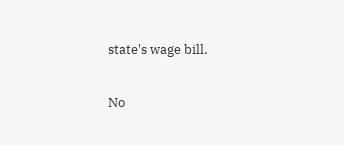state's wage bill.

No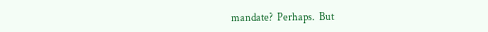mandate?  Perhaps.  But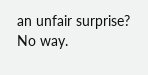an unfair surprise? No way.